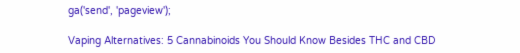ga('send', 'pageview');

Vaping Alternatives: 5 Cannabinoids You Should Know Besides THC and CBD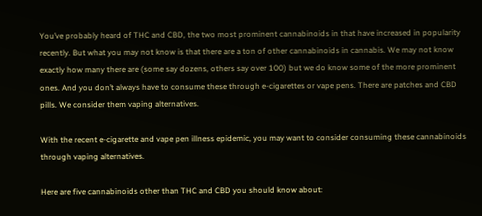You’ve probably heard of THC and CBD, the two most prominent cannabinoids in that have increased in popularity recently. But what you may not know is that there are a ton of other cannabinoids in cannabis. We may not know exactly how many there are (some say dozens, others say over 100) but we do know some of the more prominent ones. And you don’t always have to consume these through e-cigarettes or vape pens. There are patches and CBD pills. We consider them vaping alternatives.

With the recent e-cigarette and vape pen illness epidemic, you may want to consider consuming these cannabinoids through vaping alternatives.

Here are five cannabinoids other than THC and CBD you should know about: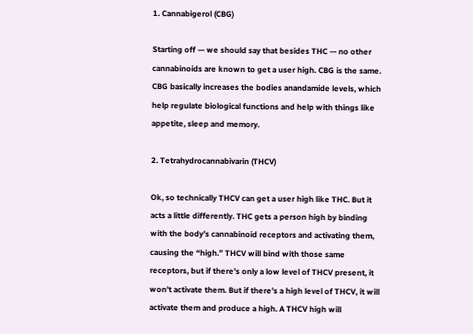1. Cannabigerol (CBG)

Starting off — we should say that besides THC — no other cannabinoids are known to get a user high. CBG is the same. CBG basically increases the bodies anandamide levels, which help regulate biological functions and help with things like appetite, sleep and memory.

2. Tetrahydrocannabivarin (THCV)

Ok, so technically THCV can get a user high like THC. But it acts a little differently. THC gets a person high by binding with the body’s cannabinoid receptors and activating them, causing the “high.” THCV will bind with those same receptors, but if there’s only a low level of THCV present, it won’t activate them. But if there’s a high level of THCV, it will activate them and produce a high. A THCV high will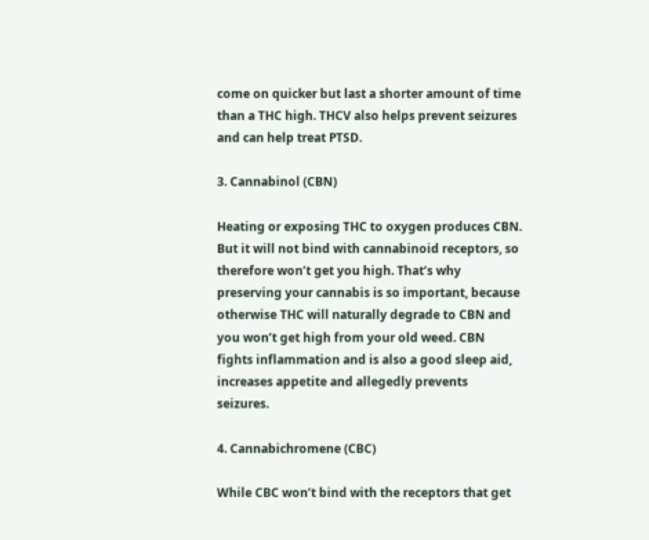come on quicker but last a shorter amount of time than a THC high. THCV also helps prevent seizures and can help treat PTSD.

3. Cannabinol (CBN)

Heating or exposing THC to oxygen produces CBN. But it will not bind with cannabinoid receptors, so therefore won’t get you high. That’s why preserving your cannabis is so important, because otherwise THC will naturally degrade to CBN and you won’t get high from your old weed. CBN fights inflammation and is also a good sleep aid, increases appetite and allegedly prevents seizures.

4. Cannabichromene (CBC)

While CBC won’t bind with the receptors that get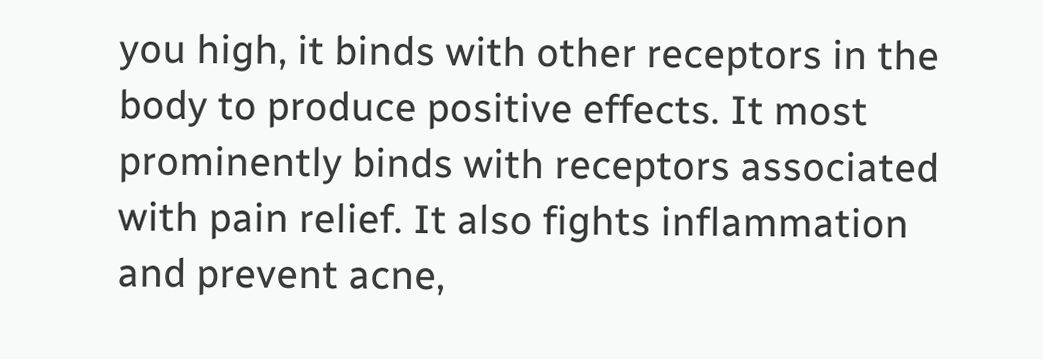you high, it binds with other receptors in the body to produce positive effects. It most prominently binds with receptors associated with pain relief. It also fights inflammation and prevent acne,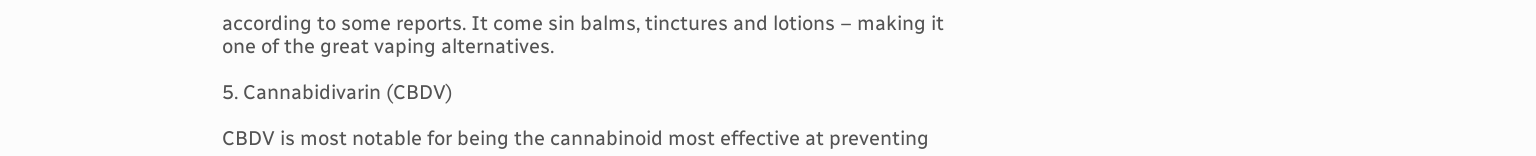according to some reports. It come sin balms, tinctures and lotions – making it one of the great vaping alternatives.

5. Cannabidivarin (CBDV)

CBDV is most notable for being the cannabinoid most effective at preventing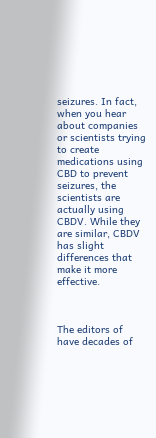seizures. In fact, when you hear about companies or scientists trying to create medications using CBD to prevent seizures, the scientists are actually using CBDV. While they are similar, CBDV has slight differences that make it more effective.



The editors of have decades of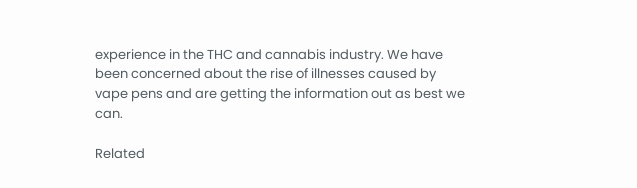experience in the THC and cannabis industry. We have been concerned about the rise of illnesses caused by vape pens and are getting the information out as best we can.

Related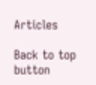Articles

Back to top button